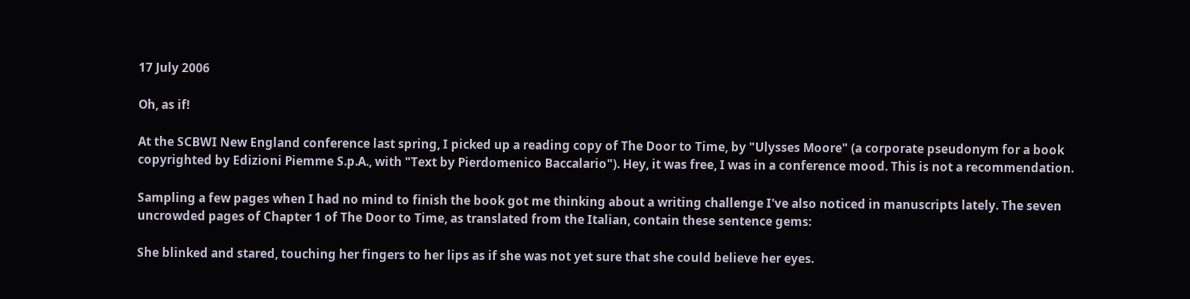17 July 2006

Oh, as if!

At the SCBWI New England conference last spring, I picked up a reading copy of The Door to Time, by "Ulysses Moore" (a corporate pseudonym for a book copyrighted by Edizioni Piemme S.p.A., with "Text by Pierdomenico Baccalario"). Hey, it was free, I was in a conference mood. This is not a recommendation.

Sampling a few pages when I had no mind to finish the book got me thinking about a writing challenge I've also noticed in manuscripts lately. The seven uncrowded pages of Chapter 1 of The Door to Time, as translated from the Italian, contain these sentence gems:

She blinked and stared, touching her fingers to her lips as if she was not yet sure that she could believe her eyes.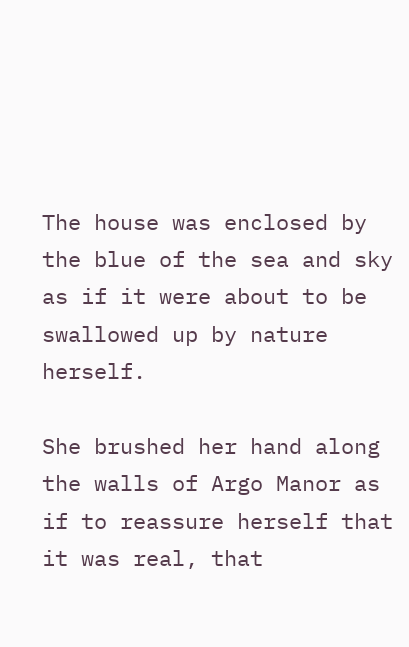The house was enclosed by the blue of the sea and sky as if it were about to be swallowed up by nature herself.

She brushed her hand along the walls of Argo Manor as if to reassure herself that it was real, that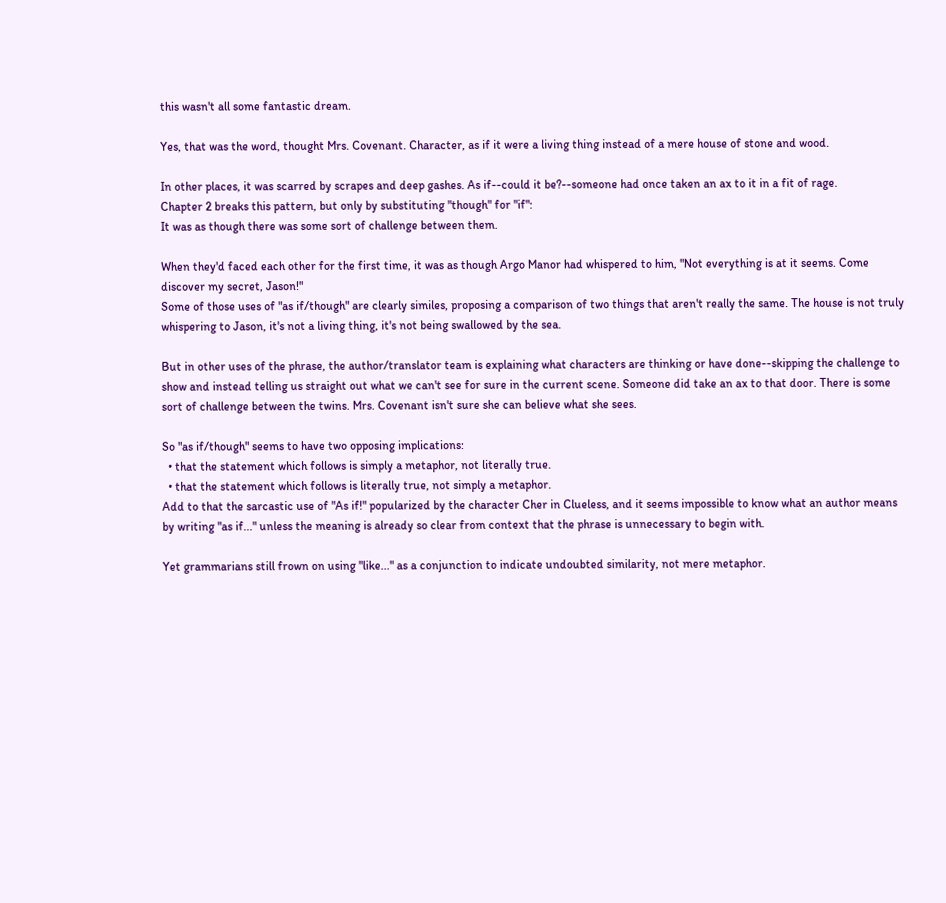this wasn't all some fantastic dream.

Yes, that was the word, thought Mrs. Covenant. Character, as if it were a living thing instead of a mere house of stone and wood.

In other places, it was scarred by scrapes and deep gashes. As if--could it be?--someone had once taken an ax to it in a fit of rage.
Chapter 2 breaks this pattern, but only by substituting "though" for "if":
It was as though there was some sort of challenge between them.

When they'd faced each other for the first time, it was as though Argo Manor had whispered to him, "Not everything is at it seems. Come discover my secret, Jason!"
Some of those uses of "as if/though" are clearly similes, proposing a comparison of two things that aren't really the same. The house is not truly whispering to Jason, it's not a living thing, it's not being swallowed by the sea.

But in other uses of the phrase, the author/translator team is explaining what characters are thinking or have done--skipping the challenge to show and instead telling us straight out what we can't see for sure in the current scene. Someone did take an ax to that door. There is some sort of challenge between the twins. Mrs. Covenant isn't sure she can believe what she sees.

So "as if/though" seems to have two opposing implications:
  • that the statement which follows is simply a metaphor, not literally true.
  • that the statement which follows is literally true, not simply a metaphor.
Add to that the sarcastic use of "As if!" popularized by the character Cher in Clueless, and it seems impossible to know what an author means by writing "as if..." unless the meaning is already so clear from context that the phrase is unnecessary to begin with.

Yet grammarians still frown on using "like..." as a conjunction to indicate undoubted similarity, not mere metaphor.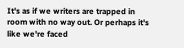It's as if we writers are trapped in room with no way out. Or perhaps it's like we're faced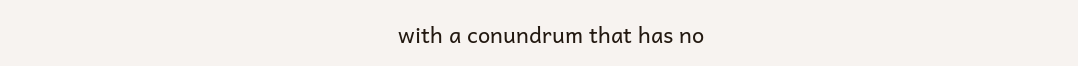with a conundrum that has no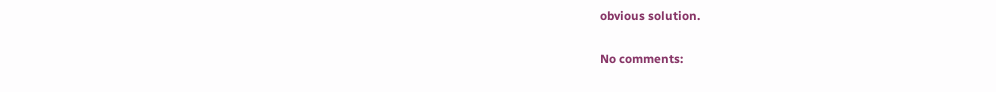obvious solution.

No comments: